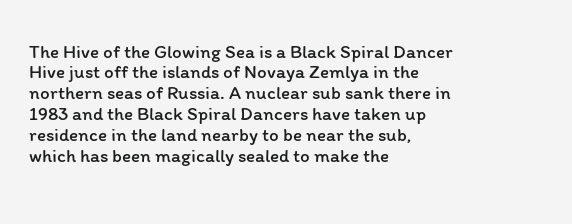The Hive of the Glowing Sea is a Black Spiral Dancer Hive just off the islands of Novaya Zemlya in the northern seas of Russia. A nuclear sub sank there in 1983 and the Black Spiral Dancers have taken up residence in the land nearby to be near the sub, which has been magically sealed to make the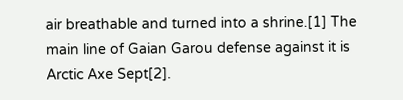air breathable and turned into a shrine.[1] The main line of Gaian Garou defense against it is Arctic Axe Sept[2].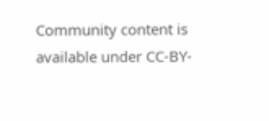Community content is available under CC-BY-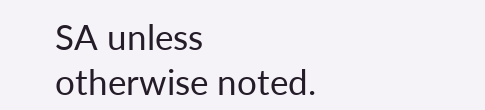SA unless otherwise noted.